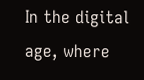In the digital age, where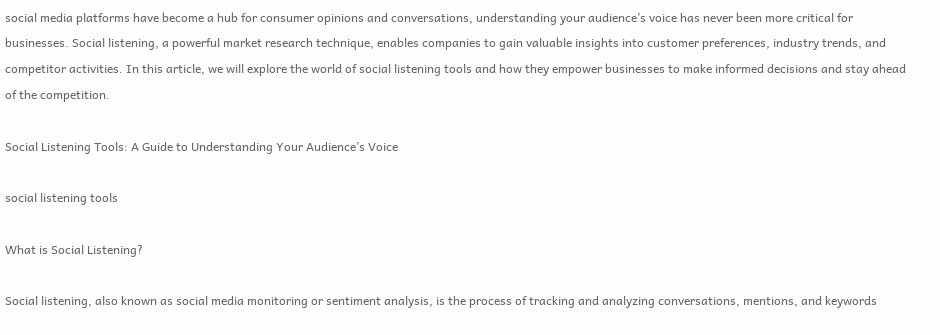social media platforms have become a hub for consumer opinions and conversations, understanding your audience’s voice has never been more critical for businesses. Social listening, a powerful market research technique, enables companies to gain valuable insights into customer preferences, industry trends, and competitor activities. In this article, we will explore the world of social listening tools and how they empower businesses to make informed decisions and stay ahead of the competition.

Social Listening Tools: A Guide to Understanding Your Audience’s Voice

social listening tools

What is Social Listening?

Social listening, also known as social media monitoring or sentiment analysis, is the process of tracking and analyzing conversations, mentions, and keywords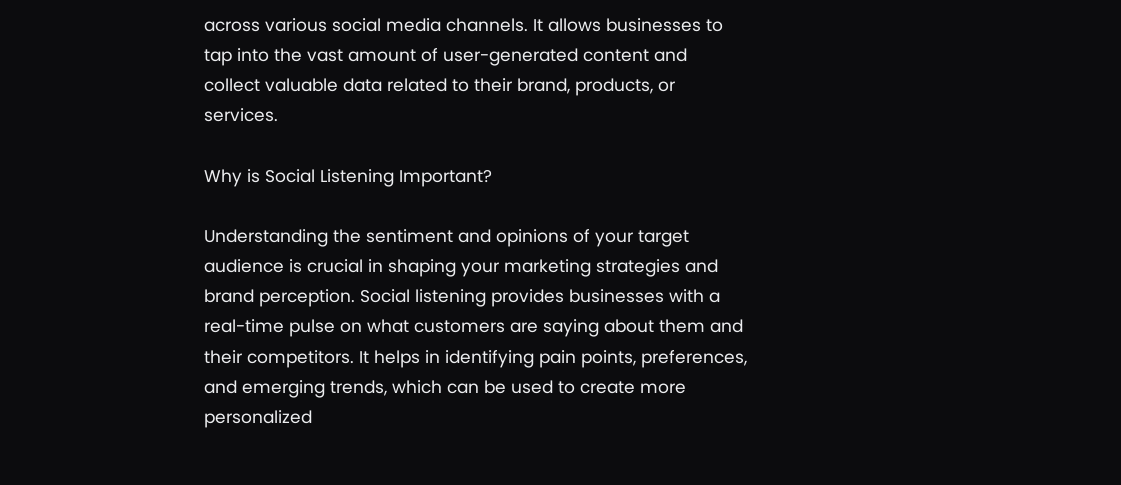across various social media channels. It allows businesses to tap into the vast amount of user-generated content and collect valuable data related to their brand, products, or services.

Why is Social Listening Important?

Understanding the sentiment and opinions of your target audience is crucial in shaping your marketing strategies and brand perception. Social listening provides businesses with a real-time pulse on what customers are saying about them and their competitors. It helps in identifying pain points, preferences, and emerging trends, which can be used to create more personalized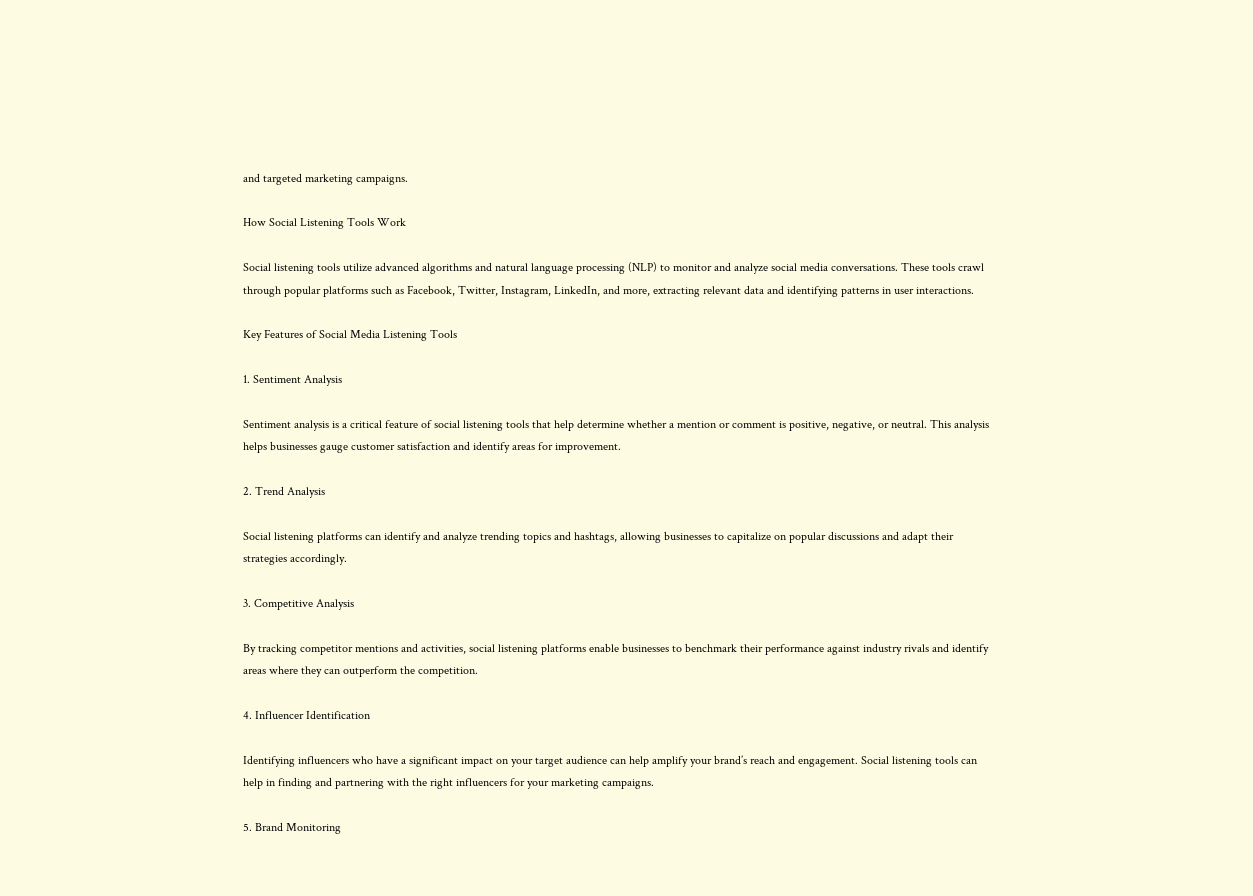and targeted marketing campaigns.

How Social Listening Tools Work

Social listening tools utilize advanced algorithms and natural language processing (NLP) to monitor and analyze social media conversations. These tools crawl through popular platforms such as Facebook, Twitter, Instagram, LinkedIn, and more, extracting relevant data and identifying patterns in user interactions.

Key Features of Social Media Listening Tools

1. Sentiment Analysis

Sentiment analysis is a critical feature of social listening tools that help determine whether a mention or comment is positive, negative, or neutral. This analysis helps businesses gauge customer satisfaction and identify areas for improvement.

2. Trend Analysis

Social listening platforms can identify and analyze trending topics and hashtags, allowing businesses to capitalize on popular discussions and adapt their strategies accordingly.

3. Competitive Analysis

By tracking competitor mentions and activities, social listening platforms enable businesses to benchmark their performance against industry rivals and identify areas where they can outperform the competition.

4. Influencer Identification

Identifying influencers who have a significant impact on your target audience can help amplify your brand’s reach and engagement. Social listening tools can help in finding and partnering with the right influencers for your marketing campaigns.

5. Brand Monitoring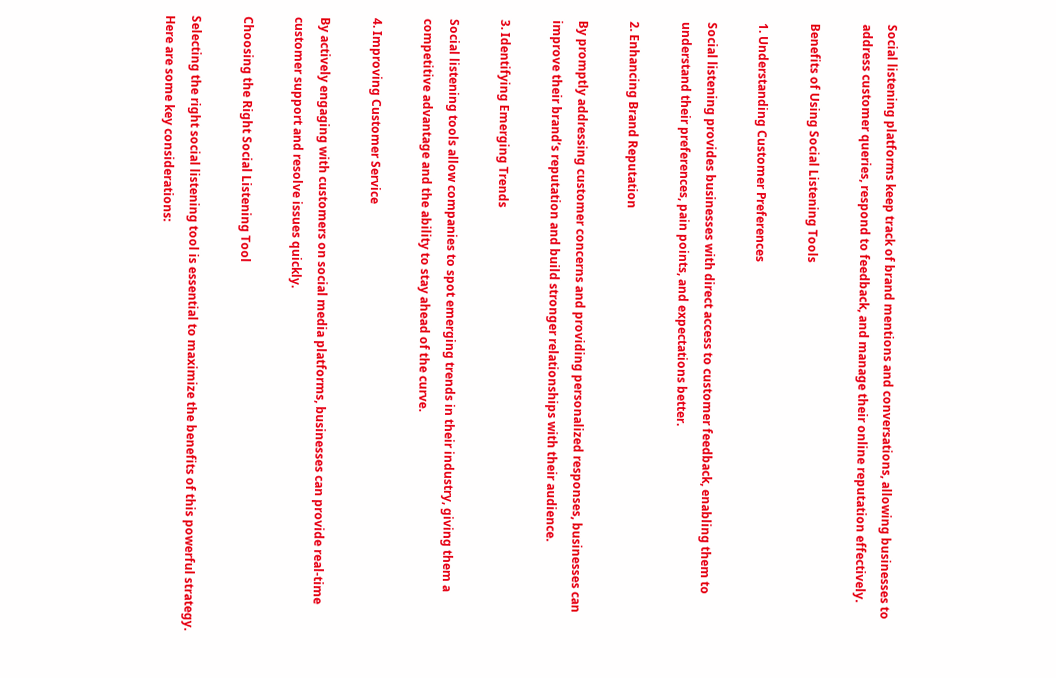Social listening platforms keep track of brand mentions and conversations, allowing businesses to address customer queries, respond to feedback, and manage their online reputation effectively.

Benefits of Using Social Listening Tools

1. Understanding Customer Preferences

Social listening provides businesses with direct access to customer feedback, enabling them to understand their preferences, pain points, and expectations better.

2. Enhancing Brand Reputation

By promptly addressing customer concerns and providing personalized responses, businesses can improve their brand’s reputation and build stronger relationships with their audience.

3. Identifying Emerging Trends

Social listening tools allow companies to spot emerging trends in their industry, giving them a competitive advantage and the ability to stay ahead of the curve.

4. Improving Customer Service

By actively engaging with customers on social media platforms, businesses can provide real-time customer support and resolve issues quickly.

Choosing the Right Social Listening Tool

Selecting the right social listening tool is essential to maximize the benefits of this powerful strategy. Here are some key considerations: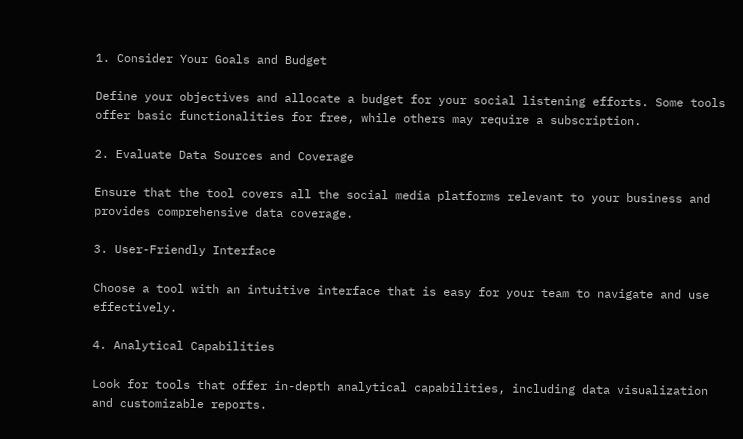1. Consider Your Goals and Budget

Define your objectives and allocate a budget for your social listening efforts. Some tools offer basic functionalities for free, while others may require a subscription.

2. Evaluate Data Sources and Coverage

Ensure that the tool covers all the social media platforms relevant to your business and provides comprehensive data coverage.

3. User-Friendly Interface

Choose a tool with an intuitive interface that is easy for your team to navigate and use effectively.

4. Analytical Capabilities

Look for tools that offer in-depth analytical capabilities, including data visualization and customizable reports.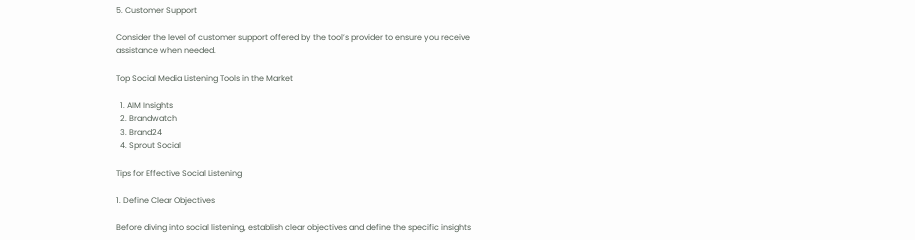5. Customer Support

Consider the level of customer support offered by the tool’s provider to ensure you receive assistance when needed.

Top Social Media Listening Tools in the Market

  1. AIM Insights
  2. Brandwatch
  3. Brand24
  4. Sprout Social

Tips for Effective Social Listening

1. Define Clear Objectives

Before diving into social listening, establish clear objectives and define the specific insights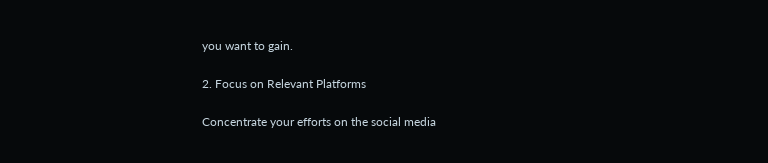you want to gain.

2. Focus on Relevant Platforms

Concentrate your efforts on the social media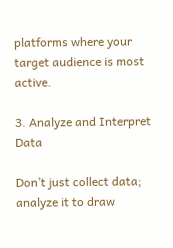platforms where your target audience is most active.

3. Analyze and Interpret Data

Don’t just collect data; analyze it to draw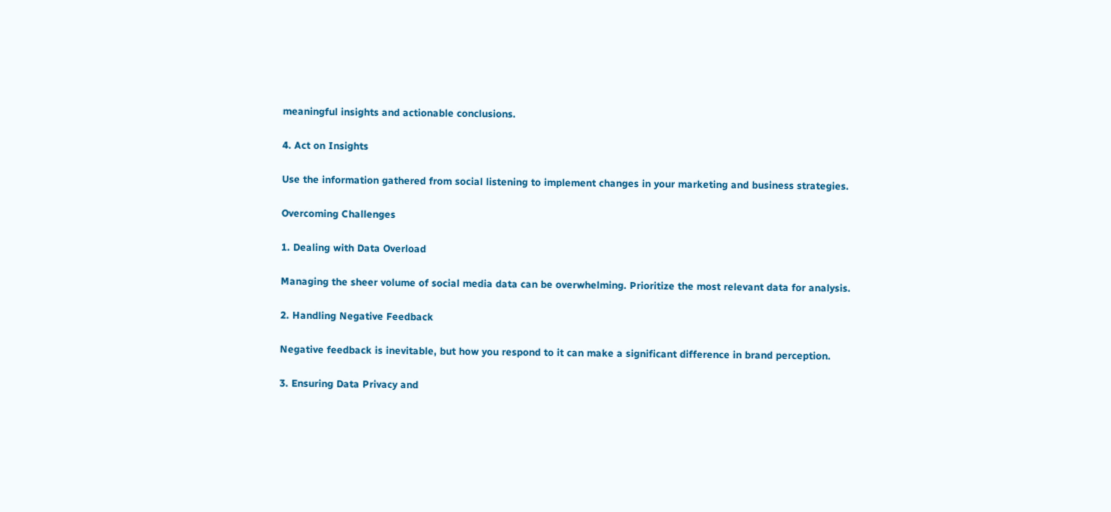meaningful insights and actionable conclusions.

4. Act on Insights

Use the information gathered from social listening to implement changes in your marketing and business strategies.

Overcoming Challenges

1. Dealing with Data Overload

Managing the sheer volume of social media data can be overwhelming. Prioritize the most relevant data for analysis.

2. Handling Negative Feedback

Negative feedback is inevitable, but how you respond to it can make a significant difference in brand perception.

3. Ensuring Data Privacy and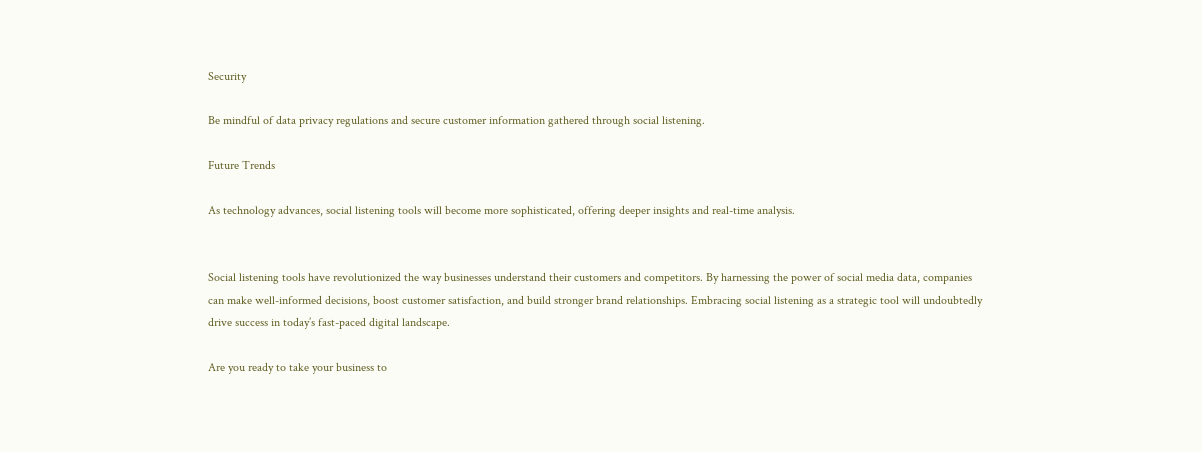Security

Be mindful of data privacy regulations and secure customer information gathered through social listening.

Future Trends

As technology advances, social listening tools will become more sophisticated, offering deeper insights and real-time analysis.


Social listening tools have revolutionized the way businesses understand their customers and competitors. By harnessing the power of social media data, companies can make well-informed decisions, boost customer satisfaction, and build stronger brand relationships. Embracing social listening as a strategic tool will undoubtedly drive success in today’s fast-paced digital landscape.

Are you ready to take your business to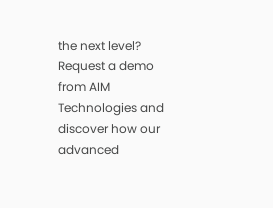the next level? Request a demo from AIM Technologies and discover how our advanced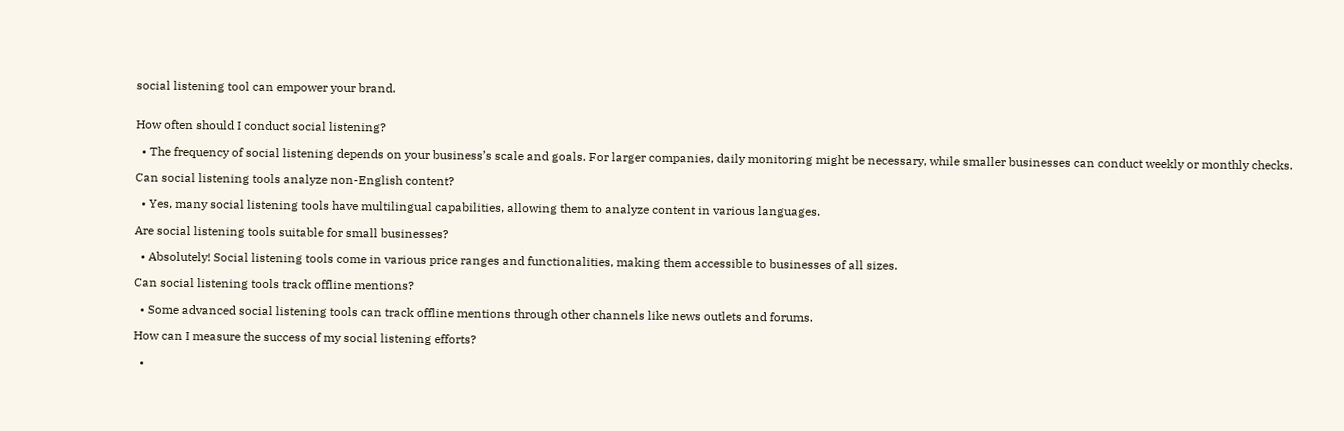social listening tool can empower your brand.


How often should I conduct social listening?

  • The frequency of social listening depends on your business’s scale and goals. For larger companies, daily monitoring might be necessary, while smaller businesses can conduct weekly or monthly checks.

Can social listening tools analyze non-English content?

  • Yes, many social listening tools have multilingual capabilities, allowing them to analyze content in various languages.

Are social listening tools suitable for small businesses?

  • Absolutely! Social listening tools come in various price ranges and functionalities, making them accessible to businesses of all sizes.

Can social listening tools track offline mentions?

  • Some advanced social listening tools can track offline mentions through other channels like news outlets and forums.

How can I measure the success of my social listening efforts?

  •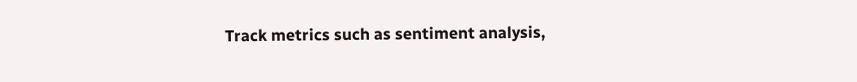Track metrics such as sentiment analysis,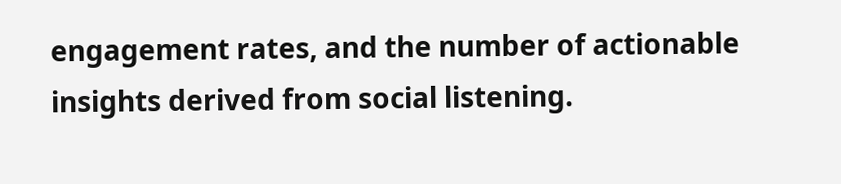engagement rates, and the number of actionable insights derived from social listening.